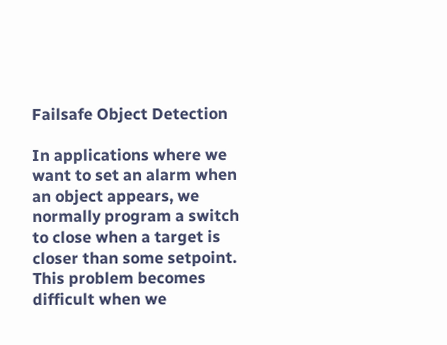Failsafe Object Detection

In applications where we want to set an alarm when an object appears, we normally program a switch to close when a target is closer than some setpoint.   This problem becomes difficult when we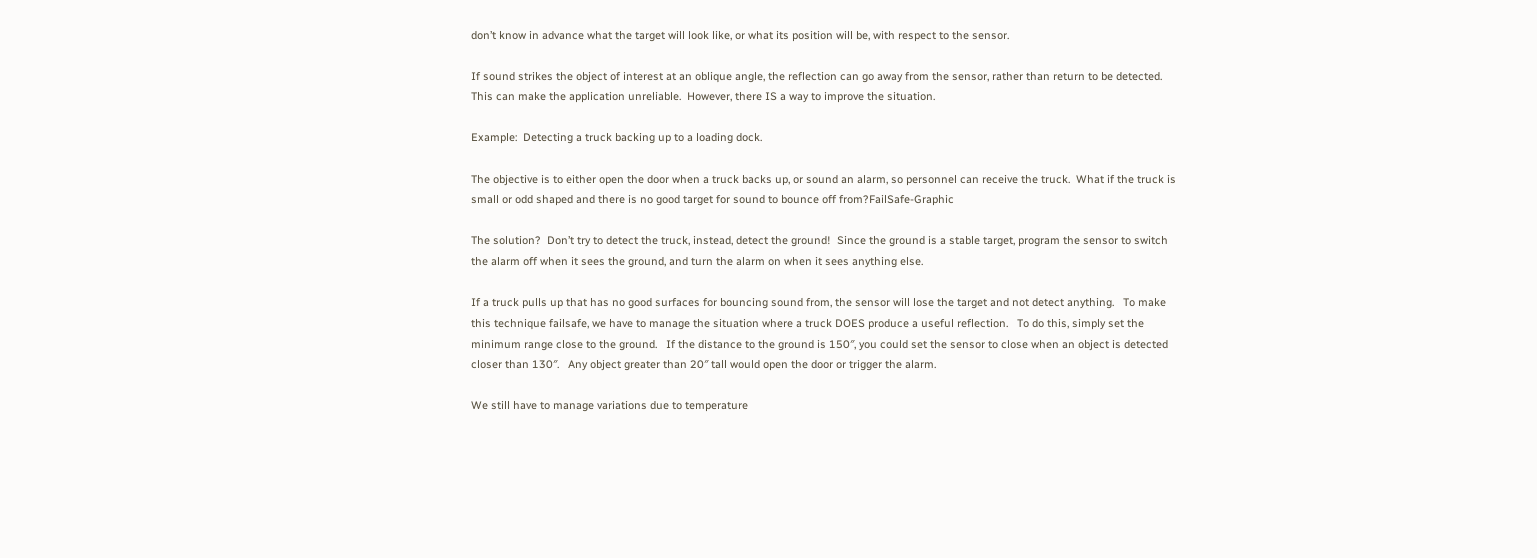don’t know in advance what the target will look like, or what its position will be, with respect to the sensor.

If sound strikes the object of interest at an oblique angle, the reflection can go away from the sensor, rather than return to be detected.  This can make the application unreliable.  However, there IS a way to improve the situation.

Example:  Detecting a truck backing up to a loading dock.

The objective is to either open the door when a truck backs up, or sound an alarm, so personnel can receive the truck.  What if the truck is small or odd shaped and there is no good target for sound to bounce off from?FailSafe-Graphic

The solution?  Don’t try to detect the truck, instead, detect the ground!  Since the ground is a stable target, program the sensor to switch the alarm off when it sees the ground, and turn the alarm on when it sees anything else.

If a truck pulls up that has no good surfaces for bouncing sound from, the sensor will lose the target and not detect anything.   To make this technique failsafe, we have to manage the situation where a truck DOES produce a useful reflection.   To do this, simply set the minimum range close to the ground.   If the distance to the ground is 150″, you could set the sensor to close when an object is detected closer than 130″.   Any object greater than 20″ tall would open the door or trigger the alarm.

We still have to manage variations due to temperature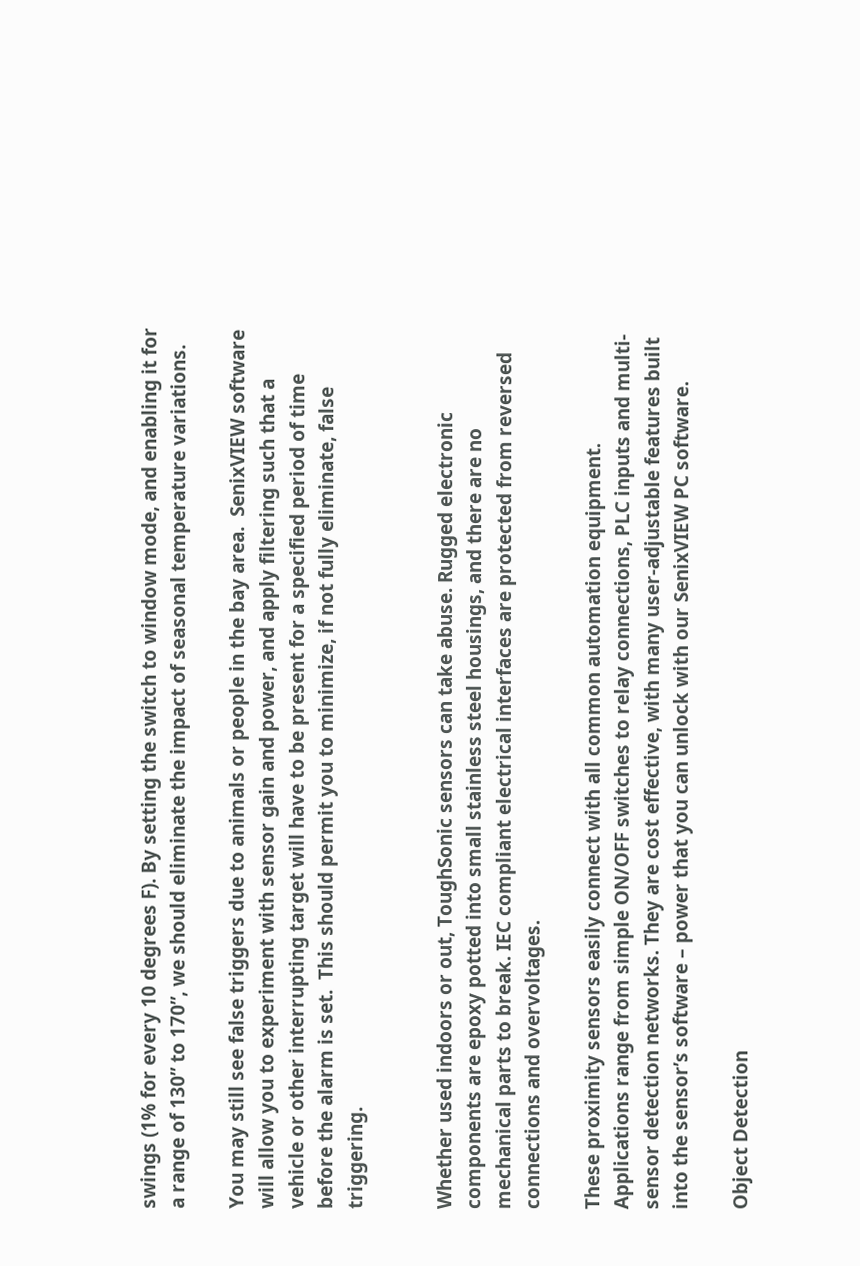swings (1% for every 10 degrees F). By setting the switch to window mode, and enabling it for a range of 130” to 170”, we should eliminate the impact of seasonal temperature variations.

You may still see false triggers due to animals or people in the bay area.  SenixVIEW software will allow you to experiment with sensor gain and power, and apply filtering such that a vehicle or other interrupting target will have to be present for a specified period of time before the alarm is set.  This should permit you to minimize, if not fully eliminate, false triggering.


Whether used indoors or out, ToughSonic sensors can take abuse. Rugged electronic components are epoxy potted into small stainless steel housings, and there are no mechanical parts to break. IEC compliant electrical interfaces are protected from reversed connections and overvoltages.

These proximity sensors easily connect with all common automation equipment. Applications range from simple ON/OFF switches to relay connections, PLC inputs and multi-sensor detection networks. They are cost effective, with many user-adjustable features built into the sensor’s software – power that you can unlock with our SenixVIEW PC software.

Object Detection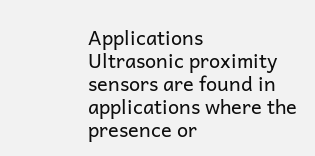Applications
Ultrasonic proximity sensors are found in applications where the presence or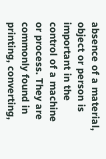absence of a material, object or person is important in the control of a machine or process. They are commonly found in printing, converting,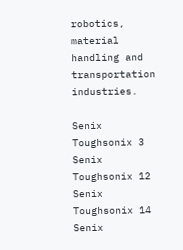robotics, material handling and transportation industries.

Senix Toughsonix 3
Senix Toughsonix 12
Senix Toughsonix 14
Senix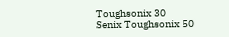Toughsonix 30
Senix Toughsonix 50